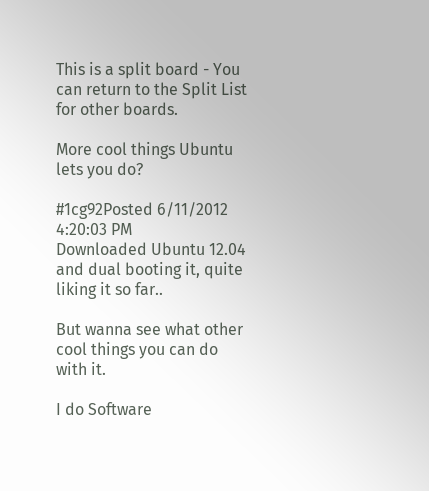This is a split board - You can return to the Split List for other boards.

More cool things Ubuntu lets you do?

#1cg92Posted 6/11/2012 4:20:03 PM
Downloaded Ubuntu 12.04 and dual booting it, quite liking it so far..

But wanna see what other cool things you can do with it.

I do Software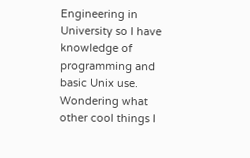Engineering in University so I have knowledge of programming and basic Unix use. Wondering what other cool things I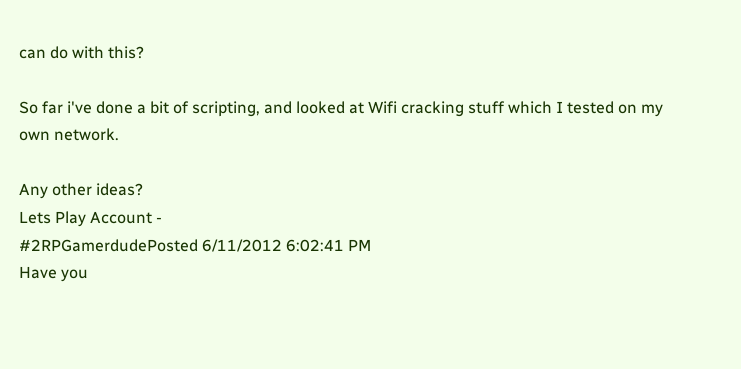can do with this?

So far i've done a bit of scripting, and looked at Wifi cracking stuff which I tested on my own network.

Any other ideas?
Lets Play Account -
#2RPGamerdudePosted 6/11/2012 6:02:41 PM
Have you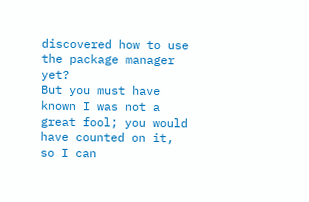discovered how to use the package manager yet?
But you must have known I was not a great fool; you would have counted on it, so I can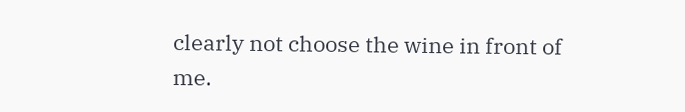clearly not choose the wine in front of me.